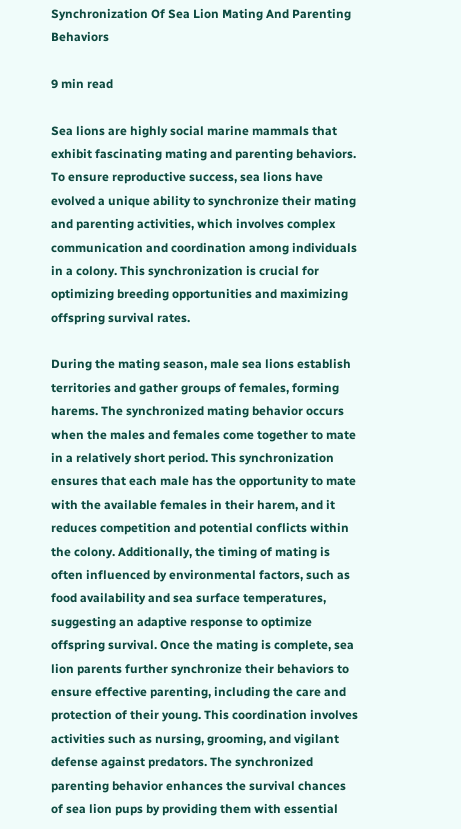Synchronization Of Sea Lion Mating And Parenting Behaviors

9 min read

Sea lions are highly social marine mammals that exhibit fascinating mating and parenting behaviors. To ensure reproductive success, sea lions have evolved a unique ability to synchronize their mating and parenting activities, which involves complex communication and coordination among individuals in a colony. This synchronization is crucial for optimizing breeding opportunities and maximizing offspring survival rates.

During the mating season, male sea lions establish territories and gather groups of females, forming harems. The synchronized mating behavior occurs when the males and females come together to mate in a relatively short period. This synchronization ensures that each male has the opportunity to mate with the available females in their harem, and it reduces competition and potential conflicts within the colony. Additionally, the timing of mating is often influenced by environmental factors, such as food availability and sea surface temperatures, suggesting an adaptive response to optimize offspring survival. Once the mating is complete, sea lion parents further synchronize their behaviors to ensure effective parenting, including the care and protection of their young. This coordination involves activities such as nursing, grooming, and vigilant defense against predators. The synchronized parenting behavior enhances the survival chances of sea lion pups by providing them with essential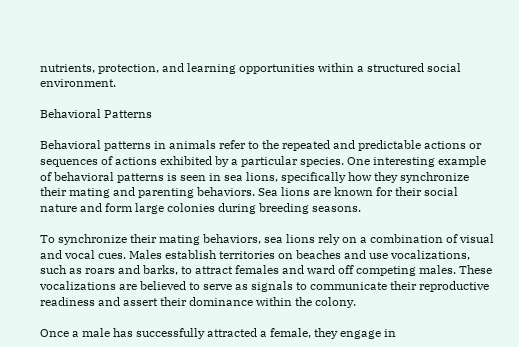nutrients, protection, and learning opportunities within a structured social environment.

Behavioral Patterns

Behavioral patterns in animals refer to the repeated and predictable actions or sequences of actions exhibited by a particular species. One interesting example of behavioral patterns is seen in sea lions, specifically how they synchronize their mating and parenting behaviors. Sea lions are known for their social nature and form large colonies during breeding seasons.

To synchronize their mating behaviors, sea lions rely on a combination of visual and vocal cues. Males establish territories on beaches and use vocalizations, such as roars and barks, to attract females and ward off competing males. These vocalizations are believed to serve as signals to communicate their reproductive readiness and assert their dominance within the colony.

Once a male has successfully attracted a female, they engage in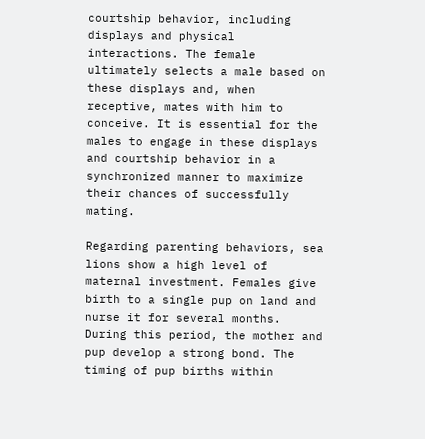courtship behavior, including displays and physical interactions. The female ultimately selects a male based on these displays and, when receptive, mates with him to conceive. It is essential for the males to engage in these displays and courtship behavior in a synchronized manner to maximize their chances of successfully mating.

Regarding parenting behaviors, sea lions show a high level of maternal investment. Females give birth to a single pup on land and nurse it for several months. During this period, the mother and pup develop a strong bond. The timing of pup births within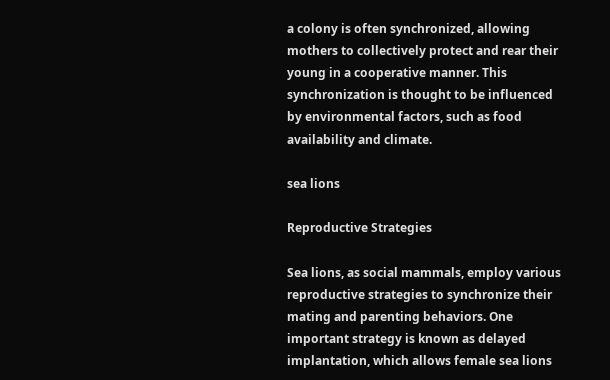a colony is often synchronized, allowing mothers to collectively protect and rear their young in a cooperative manner. This synchronization is thought to be influenced by environmental factors, such as food availability and climate.

sea lions

Reproductive Strategies

Sea lions, as social mammals, employ various reproductive strategies to synchronize their mating and parenting behaviors. One important strategy is known as delayed implantation, which allows female sea lions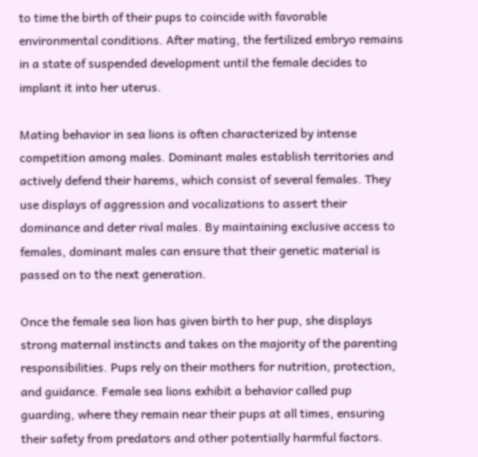to time the birth of their pups to coincide with favorable environmental conditions. After mating, the fertilized embryo remains in a state of suspended development until the female decides to implant it into her uterus.

Mating behavior in sea lions is often characterized by intense competition among males. Dominant males establish territories and actively defend their harems, which consist of several females. They use displays of aggression and vocalizations to assert their dominance and deter rival males. By maintaining exclusive access to females, dominant males can ensure that their genetic material is passed on to the next generation.

Once the female sea lion has given birth to her pup, she displays strong maternal instincts and takes on the majority of the parenting responsibilities. Pups rely on their mothers for nutrition, protection, and guidance. Female sea lions exhibit a behavior called pup guarding, where they remain near their pups at all times, ensuring their safety from predators and other potentially harmful factors.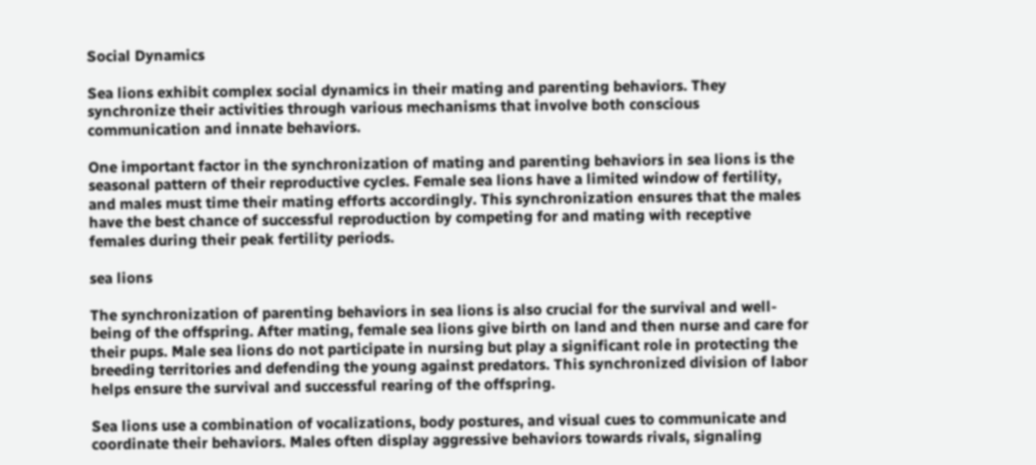Social Dynamics

Sea lions exhibit complex social dynamics in their mating and parenting behaviors. They synchronize their activities through various mechanisms that involve both conscious communication and innate behaviors.

One important factor in the synchronization of mating and parenting behaviors in sea lions is the seasonal pattern of their reproductive cycles. Female sea lions have a limited window of fertility, and males must time their mating efforts accordingly. This synchronization ensures that the males have the best chance of successful reproduction by competing for and mating with receptive females during their peak fertility periods.

sea lions

The synchronization of parenting behaviors in sea lions is also crucial for the survival and well-being of the offspring. After mating, female sea lions give birth on land and then nurse and care for their pups. Male sea lions do not participate in nursing but play a significant role in protecting the breeding territories and defending the young against predators. This synchronized division of labor helps ensure the survival and successful rearing of the offspring.

Sea lions use a combination of vocalizations, body postures, and visual cues to communicate and coordinate their behaviors. Males often display aggressive behaviors towards rivals, signaling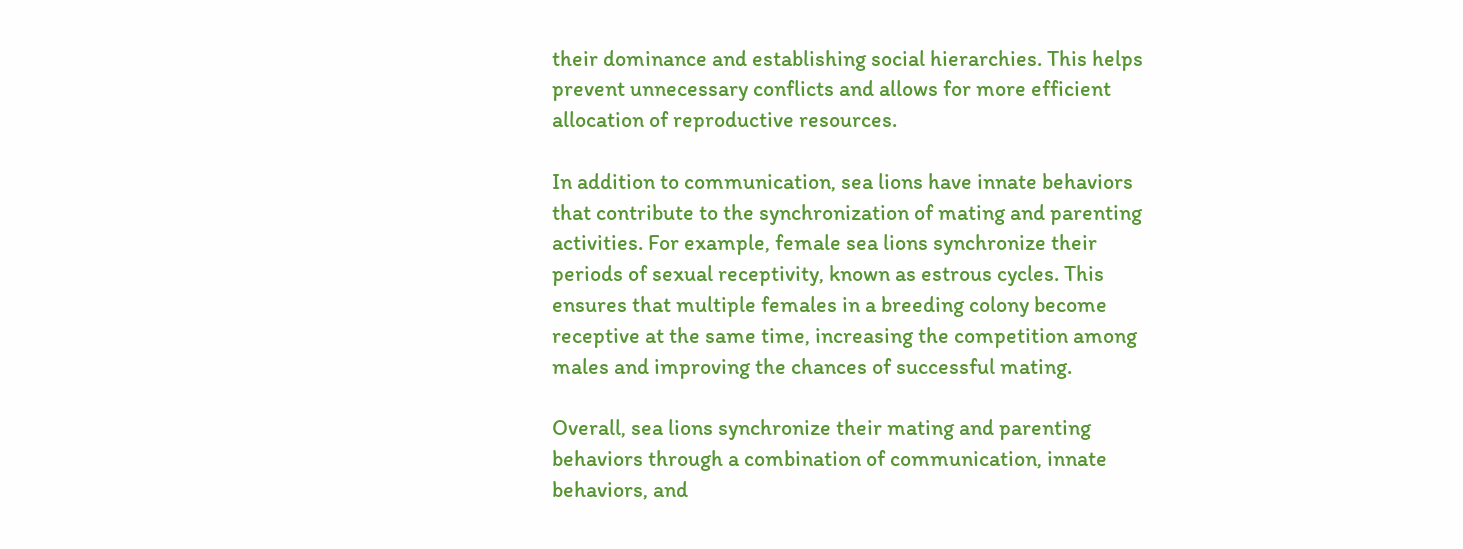their dominance and establishing social hierarchies. This helps prevent unnecessary conflicts and allows for more efficient allocation of reproductive resources.

In addition to communication, sea lions have innate behaviors that contribute to the synchronization of mating and parenting activities. For example, female sea lions synchronize their periods of sexual receptivity, known as estrous cycles. This ensures that multiple females in a breeding colony become receptive at the same time, increasing the competition among males and improving the chances of successful mating.

Overall, sea lions synchronize their mating and parenting behaviors through a combination of communication, innate behaviors, and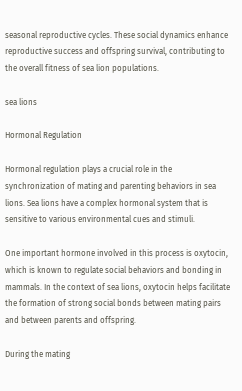seasonal reproductive cycles. These social dynamics enhance reproductive success and offspring survival, contributing to the overall fitness of sea lion populations.

sea lions

Hormonal Regulation

Hormonal regulation plays a crucial role in the synchronization of mating and parenting behaviors in sea lions. Sea lions have a complex hormonal system that is sensitive to various environmental cues and stimuli.

One important hormone involved in this process is oxytocin, which is known to regulate social behaviors and bonding in mammals. In the context of sea lions, oxytocin helps facilitate the formation of strong social bonds between mating pairs and between parents and offspring.

During the mating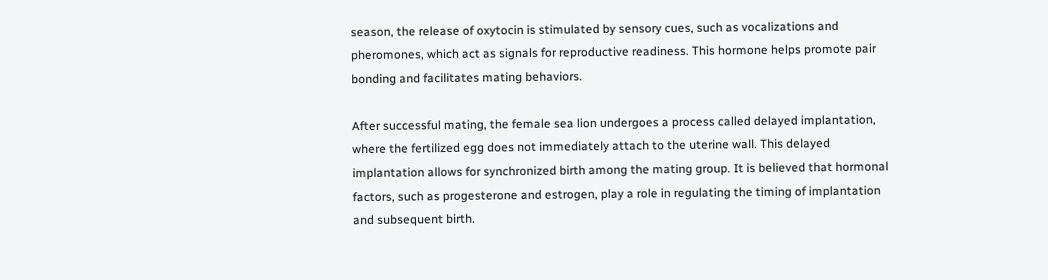season, the release of oxytocin is stimulated by sensory cues, such as vocalizations and pheromones, which act as signals for reproductive readiness. This hormone helps promote pair bonding and facilitates mating behaviors.

After successful mating, the female sea lion undergoes a process called delayed implantation, where the fertilized egg does not immediately attach to the uterine wall. This delayed implantation allows for synchronized birth among the mating group. It is believed that hormonal factors, such as progesterone and estrogen, play a role in regulating the timing of implantation and subsequent birth.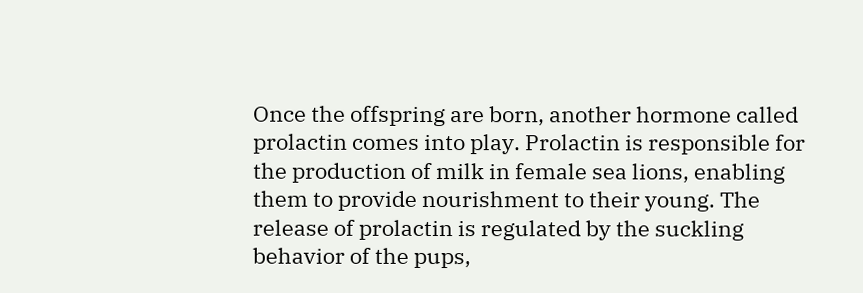Once the offspring are born, another hormone called prolactin comes into play. Prolactin is responsible for the production of milk in female sea lions, enabling them to provide nourishment to their young. The release of prolactin is regulated by the suckling behavior of the pups,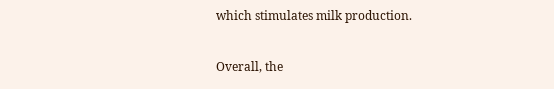which stimulates milk production.

Overall, the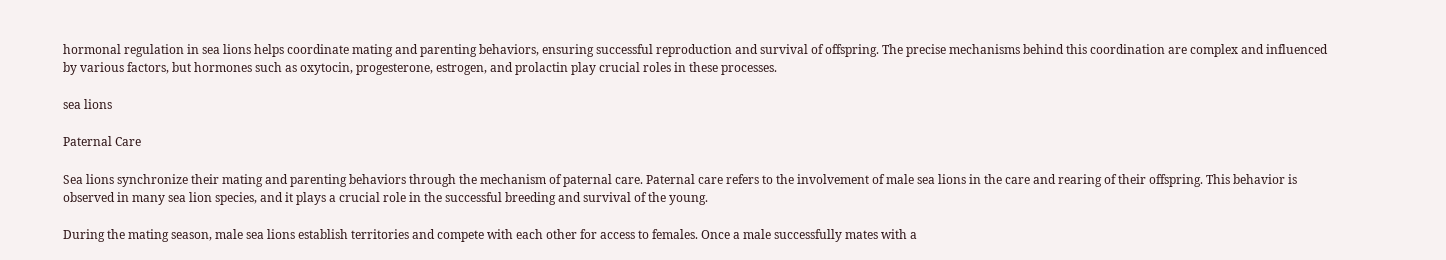hormonal regulation in sea lions helps coordinate mating and parenting behaviors, ensuring successful reproduction and survival of offspring. The precise mechanisms behind this coordination are complex and influenced by various factors, but hormones such as oxytocin, progesterone, estrogen, and prolactin play crucial roles in these processes.

sea lions

Paternal Care

Sea lions synchronize their mating and parenting behaviors through the mechanism of paternal care. Paternal care refers to the involvement of male sea lions in the care and rearing of their offspring. This behavior is observed in many sea lion species, and it plays a crucial role in the successful breeding and survival of the young.

During the mating season, male sea lions establish territories and compete with each other for access to females. Once a male successfully mates with a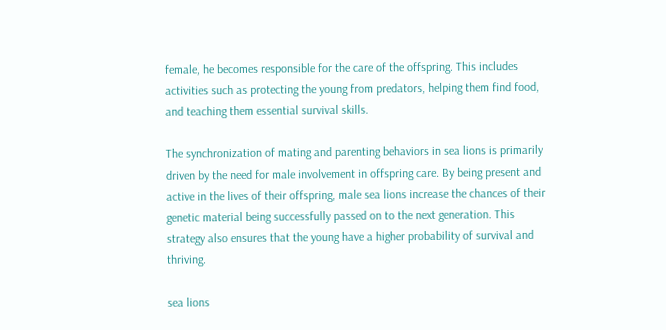female, he becomes responsible for the care of the offspring. This includes activities such as protecting the young from predators, helping them find food, and teaching them essential survival skills.

The synchronization of mating and parenting behaviors in sea lions is primarily driven by the need for male involvement in offspring care. By being present and active in the lives of their offspring, male sea lions increase the chances of their genetic material being successfully passed on to the next generation. This strategy also ensures that the young have a higher probability of survival and thriving.

sea lions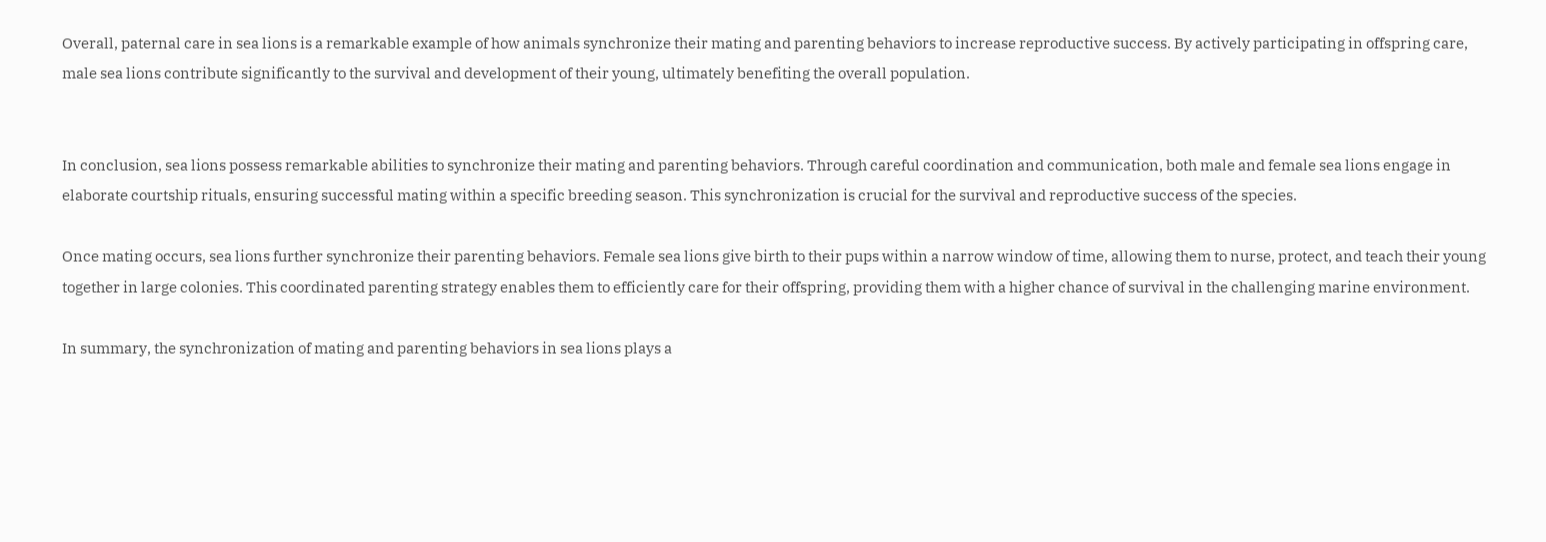Overall, paternal care in sea lions is a remarkable example of how animals synchronize their mating and parenting behaviors to increase reproductive success. By actively participating in offspring care, male sea lions contribute significantly to the survival and development of their young, ultimately benefiting the overall population.


In conclusion, sea lions possess remarkable abilities to synchronize their mating and parenting behaviors. Through careful coordination and communication, both male and female sea lions engage in elaborate courtship rituals, ensuring successful mating within a specific breeding season. This synchronization is crucial for the survival and reproductive success of the species.

Once mating occurs, sea lions further synchronize their parenting behaviors. Female sea lions give birth to their pups within a narrow window of time, allowing them to nurse, protect, and teach their young together in large colonies. This coordinated parenting strategy enables them to efficiently care for their offspring, providing them with a higher chance of survival in the challenging marine environment.

In summary, the synchronization of mating and parenting behaviors in sea lions plays a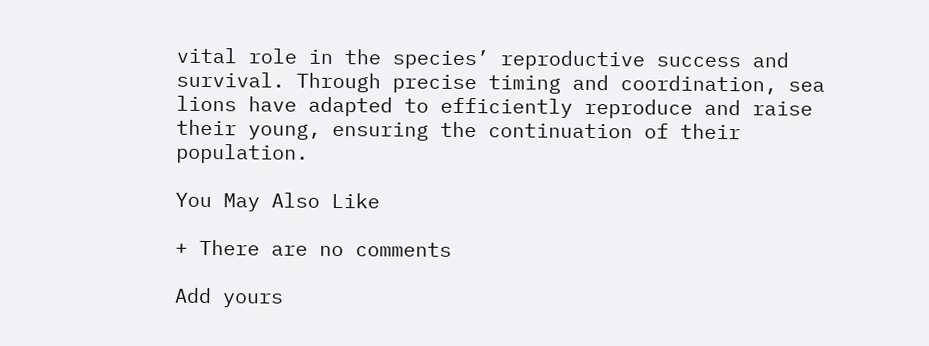vital role in the species’ reproductive success and survival. Through precise timing and coordination, sea lions have adapted to efficiently reproduce and raise their young, ensuring the continuation of their population.

You May Also Like

+ There are no comments

Add yours